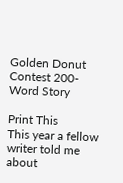Golden Donut Contest 200-Word Story

Print This
This year a fellow writer told me about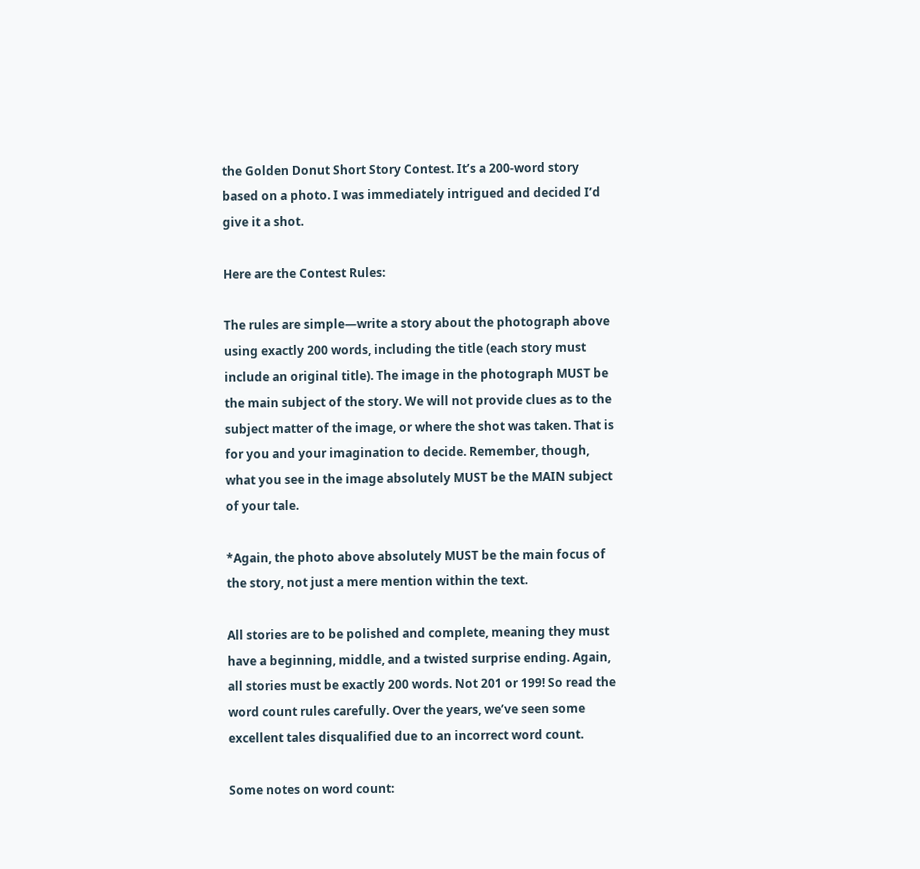the Golden Donut Short Story Contest. It’s a 200-word story based on a photo. I was immediately intrigued and decided I’d give it a shot.

Here are the Contest Rules:

The rules are simple—write a story about the photograph above using exactly 200 words, including the title (each story must include an original title). The image in the photograph MUST be the main subject of the story. We will not provide clues as to the subject matter of the image, or where the shot was taken. That is for you and your imagination to decide. Remember, though, what you see in the image absolutely MUST be the MAIN subject of your tale.

*Again, the photo above absolutely MUST be the main focus of the story, not just a mere mention within the text.

All stories are to be polished and complete, meaning they must have a beginning, middle, and a twisted surprise ending. Again, all stories must be exactly 200 words. Not 201 or 199! So read the word count rules carefully. Over the years, we’ve seen some excellent tales disqualified due to an incorrect word count.

Some notes on word count: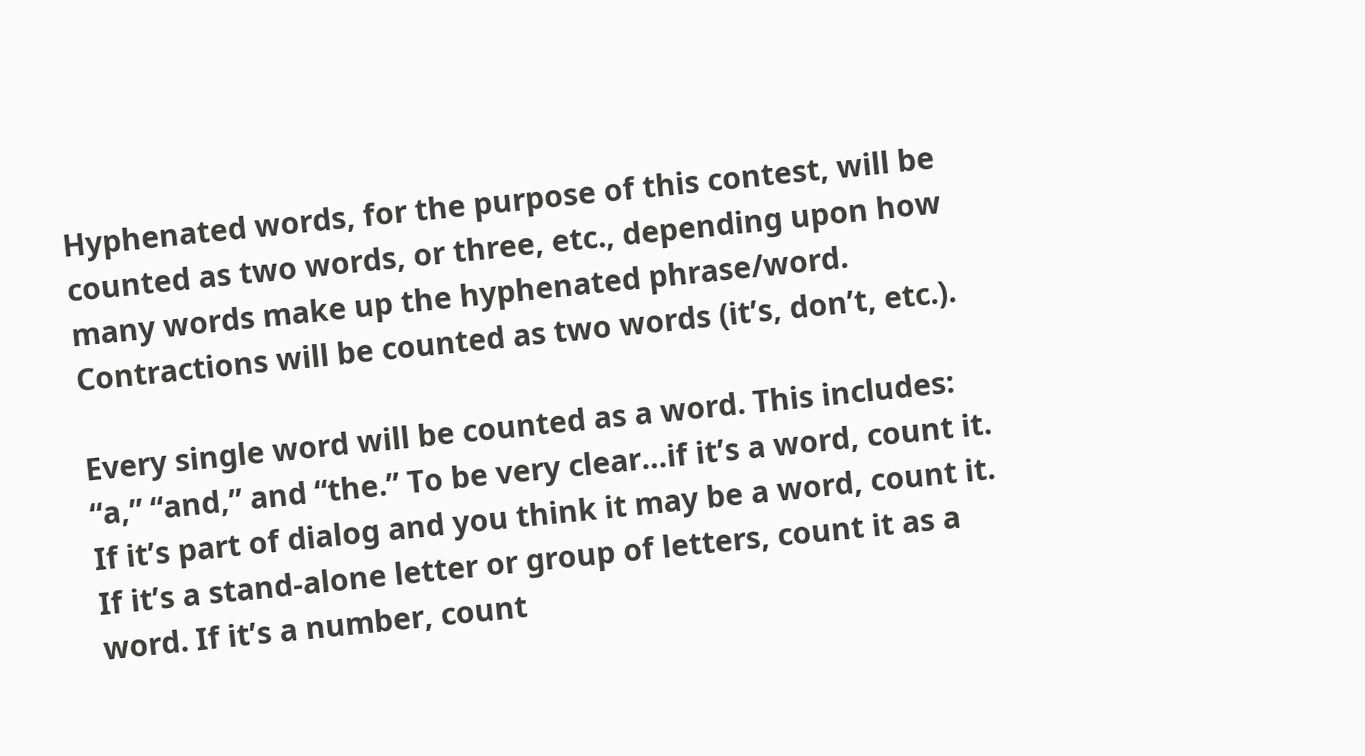Hyphenated words, for the purpose of this contest, will be counted as two words, or three, etc., depending upon how many words make up the hyphenated phrase/word. Contractions will be counted as two words (it’s, don’t, etc.).

Every single word will be counted as a word. This includes: “a,” “and,” and “the.” To be very clear…if it’s a word, count it. If it’s part of dialog and you think it may be a word, count it. If it’s a stand-alone letter or group of letters, count it as a word. If it’s a number, count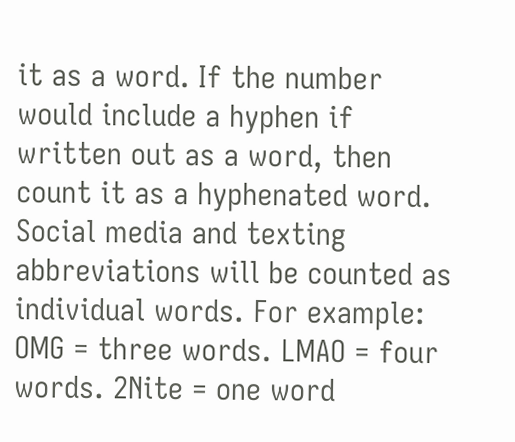it as a word. If the number would include a hyphen if written out as a word, then count it as a hyphenated word. Social media and texting abbreviations will be counted as individual words. For example: OMG = three words. LMAO = four words. 2Nite = one word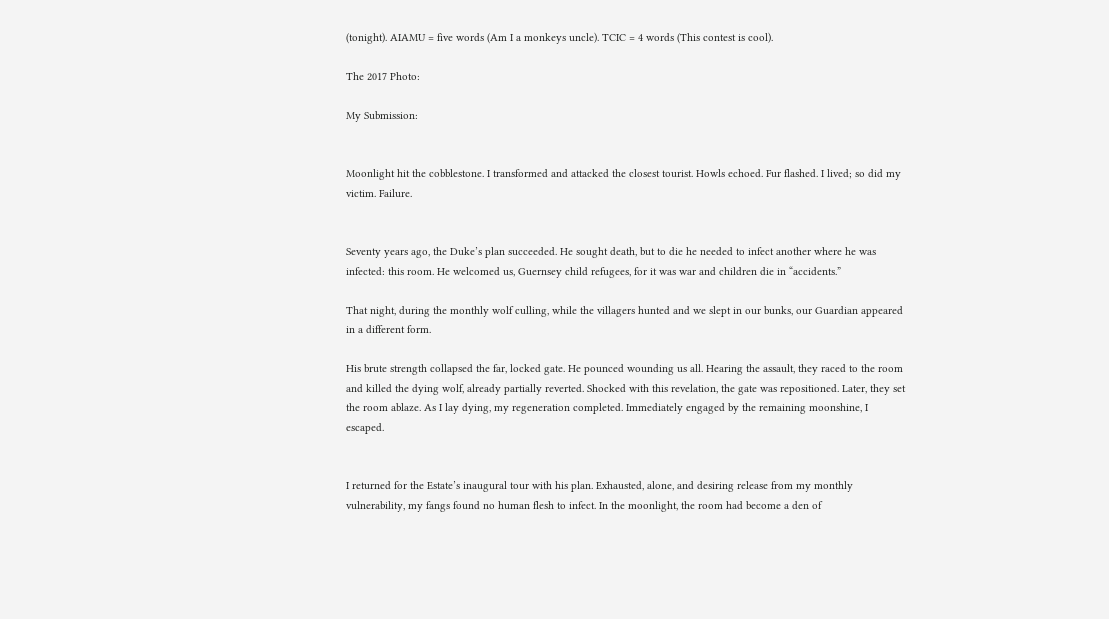(tonight). AIAMU = five words (Am I a monkeys uncle). TCIC = 4 words (This contest is cool).

The 2017 Photo:

My Submission:


Moonlight hit the cobblestone. I transformed and attacked the closest tourist. Howls echoed. Fur flashed. I lived; so did my victim. Failure.


Seventy years ago, the Duke’s plan succeeded. He sought death, but to die he needed to infect another where he was infected: this room. He welcomed us, Guernsey child refugees, for it was war and children die in “accidents.”

That night, during the monthly wolf culling, while the villagers hunted and we slept in our bunks, our Guardian appeared in a different form.

His brute strength collapsed the far, locked gate. He pounced wounding us all. Hearing the assault, they raced to the room and killed the dying wolf, already partially reverted. Shocked with this revelation, the gate was repositioned. Later, they set the room ablaze. As I lay dying, my regeneration completed. Immediately engaged by the remaining moonshine, I escaped.


I returned for the Estate’s inaugural tour with his plan. Exhausted, alone, and desiring release from my monthly vulnerability, my fangs found no human flesh to infect. In the moonlight, the room had become a den of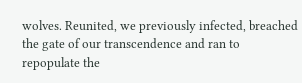wolves. Reunited, we previously infected, breached the gate of our transcendence and ran to repopulate the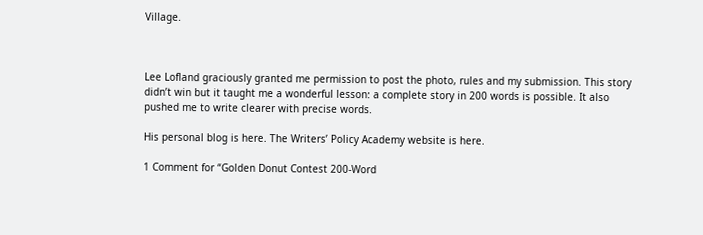Village.



Lee Lofland graciously granted me permission to post the photo, rules and my submission. This story didn’t win but it taught me a wonderful lesson: a complete story in 200 words is possible. It also pushed me to write clearer with precise words.

His personal blog is here. The Writers’ Policy Academy website is here.

1 Comment for “Golden Donut Contest 200-Word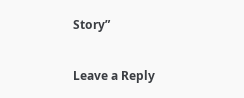Story”

Leave a Reply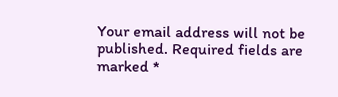Your email address will not be published. Required fields are marked *